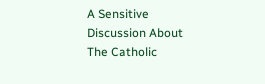A Sensitive Discussion About The Catholic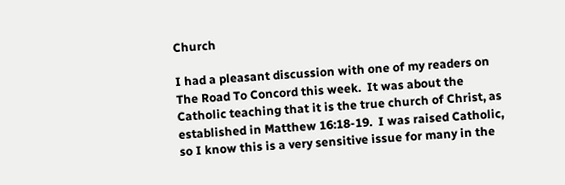Church

I had a pleasant discussion with one of my readers on The Road To Concord this week.  It was about the Catholic teaching that it is the true church of Christ, as established in Matthew 16:18-19.  I was raised Catholic, so I know this is a very sensitive issue for many in the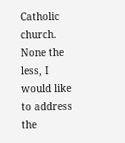Catholic church.  None the less, I would like to address the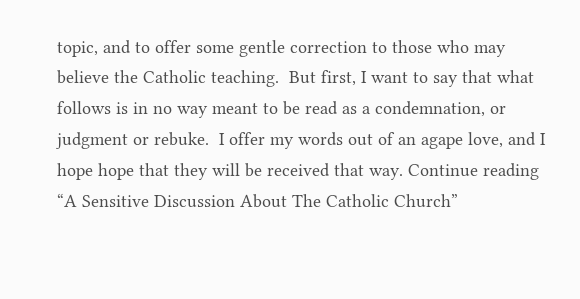topic, and to offer some gentle correction to those who may believe the Catholic teaching.  But first, I want to say that what follows is in no way meant to be read as a condemnation, or judgment or rebuke.  I offer my words out of an agape love, and I hope hope that they will be received that way. Continue reading “A Sensitive Discussion About The Catholic Church”